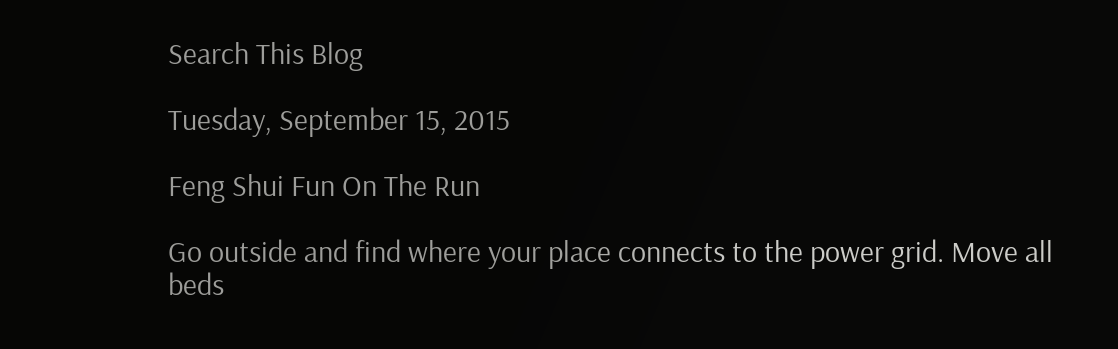Search This Blog

Tuesday, September 15, 2015

Feng Shui Fun On The Run

Go outside and find where your place connects to the power grid. Move all beds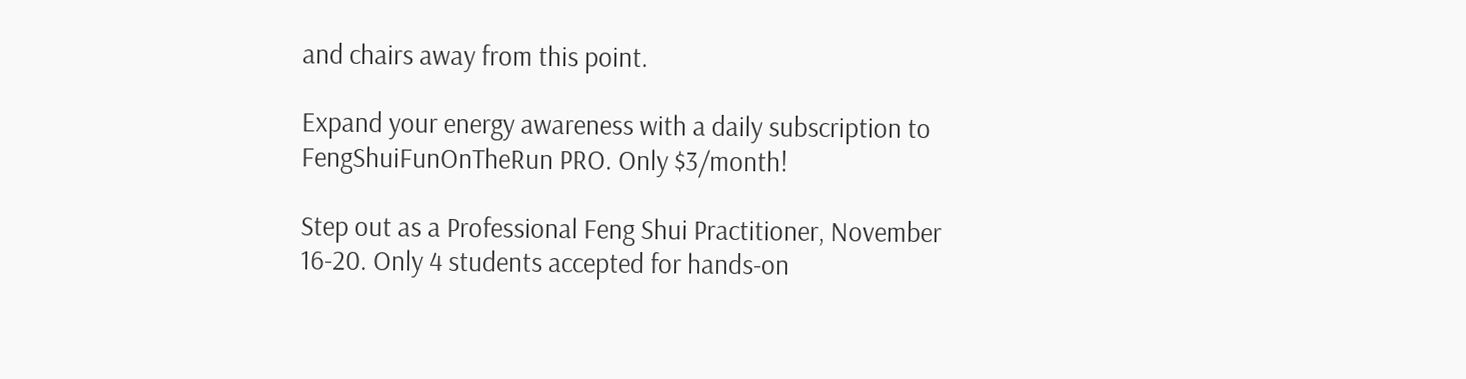and chairs away from this point.

Expand your energy awareness with a daily subscription to FengShuiFunOnTheRun PRO. Only $3/month!

Step out as a Professional Feng Shui Practitioner, November 16-20. Only 4 students accepted for hands-on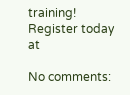training! Register today at

No comments: